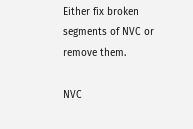Either fix broken segments of NVC or remove them.

NVC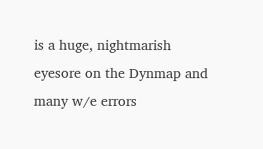is a huge, nightmarish eyesore on the Dynmap and many w/e errors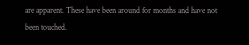are apparent. These have been around for months and have not been touched.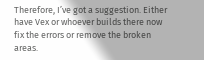Therefore, I’ve got a suggestion. Either have Vex or whoever builds there now fix the errors or remove the broken areas.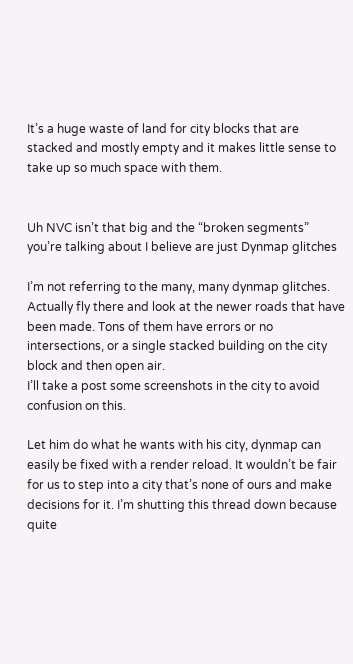It’s a huge waste of land for city blocks that are stacked and mostly empty and it makes little sense to take up so much space with them.


Uh NVC isn’t that big and the “broken segments” you’re talking about I believe are just Dynmap glitches

I’m not referring to the many, many dynmap glitches. Actually fly there and look at the newer roads that have been made. Tons of them have errors or no intersections, or a single stacked building on the city block and then open air.
I’ll take a post some screenshots in the city to avoid confusion on this.

Let him do what he wants with his city, dynmap can easily be fixed with a render reload. It wouldn’t be fair for us to step into a city that’s none of ours and make decisions for it. I’m shutting this thread down because quite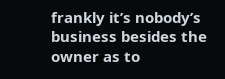frankly it’s nobody’s business besides the owner as to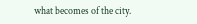what becomes of the city.